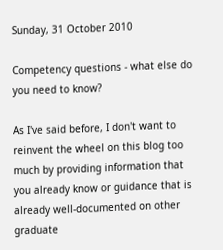Sunday, 31 October 2010

Competency questions - what else do you need to know?

As I've said before, I don't want to reinvent the wheel on this blog too much by providing information that you already know or guidance that is already well-documented on other graduate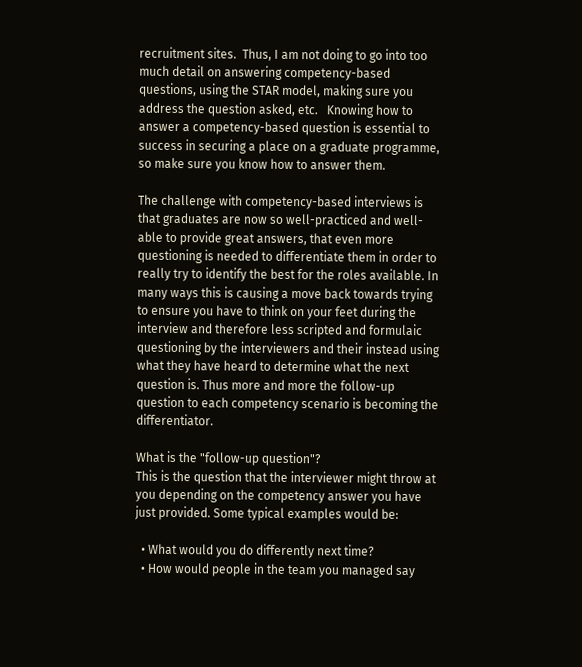recruitment sites.  Thus, I am not doing to go into too much detail on answering competency-based questions, using the STAR model, making sure you address the question asked, etc.   Knowing how to answer a competency-based question is essential to success in securing a place on a graduate programme, so make sure you know how to answer them.

The challenge with competency-based interviews is that graduates are now so well-practiced and well-able to provide great answers, that even more questioning is needed to differentiate them in order to really try to identify the best for the roles available. In many ways this is causing a move back towards trying to ensure you have to think on your feet during the interview and therefore less scripted and formulaic questioning by the interviewers and their instead using what they have heard to determine what the next question is. Thus more and more the follow-up question to each competency scenario is becoming the differentiator.

What is the "follow-up question"?
This is the question that the interviewer might throw at you depending on the competency answer you have just provided. Some typical examples would be:

  • What would you do differently next time?
  • How would people in the team you managed say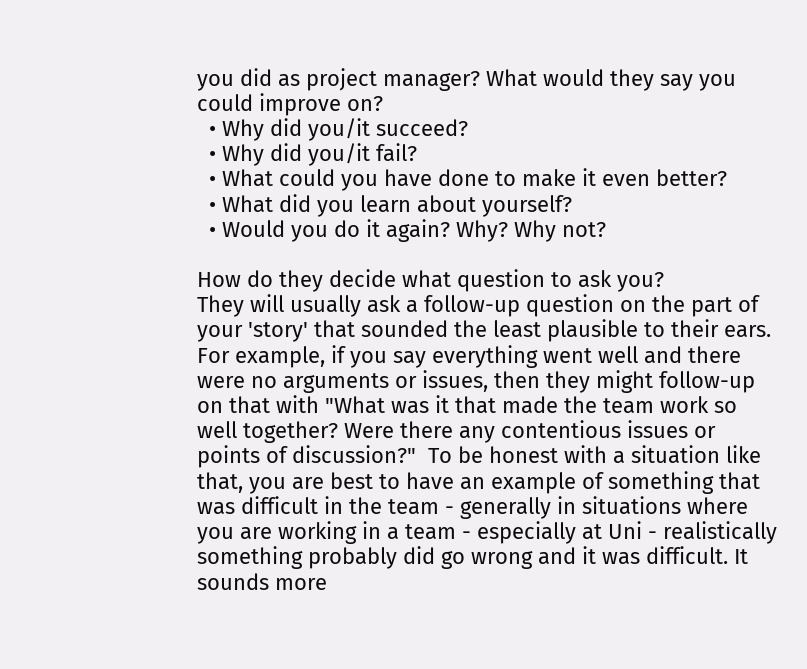you did as project manager? What would they say you could improve on?
  • Why did you/it succeed?
  • Why did you/it fail?
  • What could you have done to make it even better?
  • What did you learn about yourself?
  • Would you do it again? Why? Why not?

How do they decide what question to ask you?
They will usually ask a follow-up question on the part of your 'story' that sounded the least plausible to their ears. For example, if you say everything went well and there were no arguments or issues, then they might follow-up on that with "What was it that made the team work so well together? Were there any contentious issues or points of discussion?"  To be honest with a situation like that, you are best to have an example of something that was difficult in the team - generally in situations where you are working in a team - especially at Uni - realistically something probably did go wrong and it was difficult. It sounds more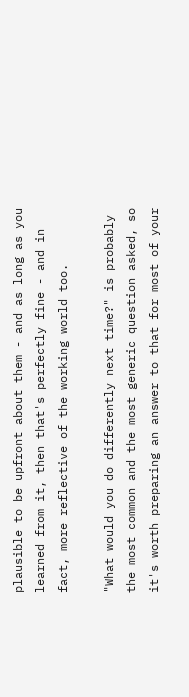plausible to be upfront about them - and as long as you learned from it, then that's perfectly fine - and in fact, more reflective of the working world too.

"What would you do differently next time?" is probably the most common and the most generic question asked, so it's worth preparing an answer to that for most of your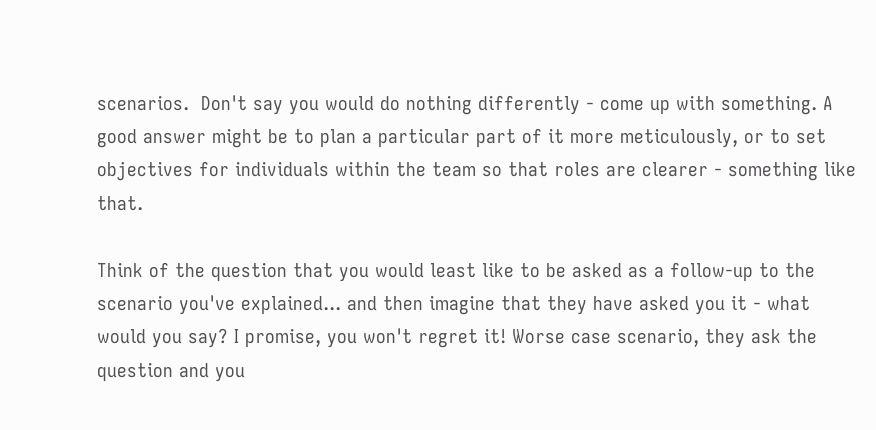scenarios.  Don't say you would do nothing differently - come up with something. A good answer might be to plan a particular part of it more meticulously, or to set objectives for individuals within the team so that roles are clearer - something like that.

Think of the question that you would least like to be asked as a follow-up to the scenario you've explained... and then imagine that they have asked you it - what would you say? I promise, you won't regret it! Worse case scenario, they ask the question and you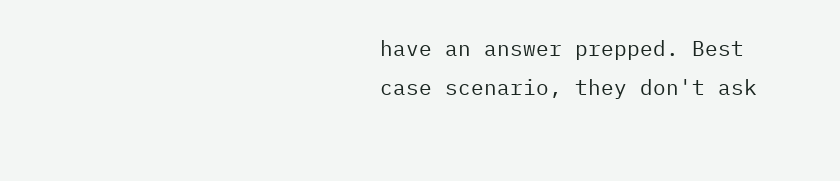have an answer prepped. Best case scenario, they don't ask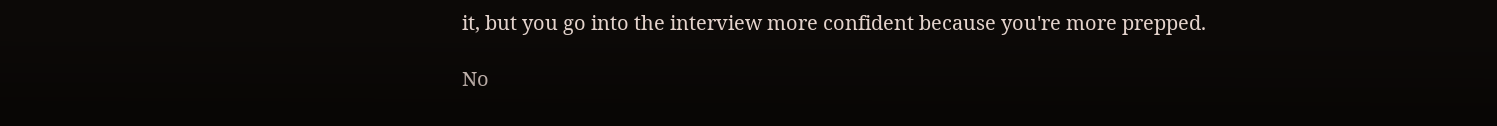it, but you go into the interview more confident because you're more prepped.

No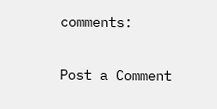comments:

Post a Comment